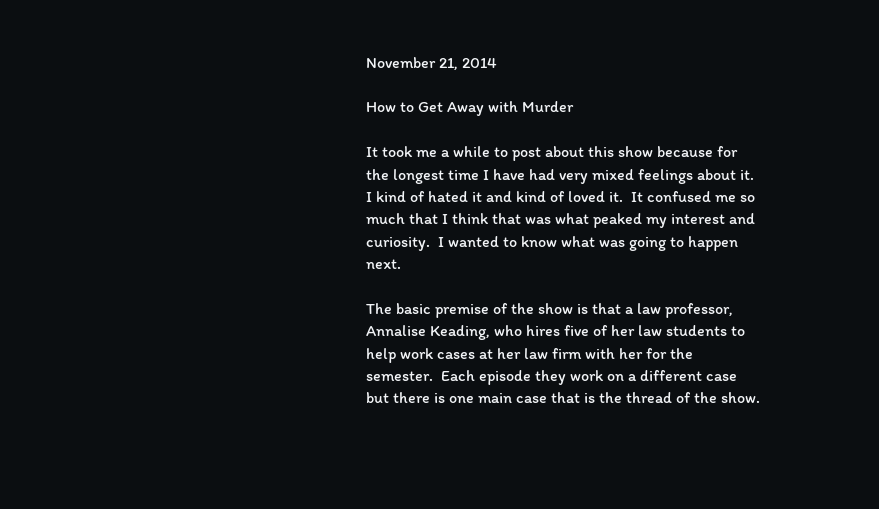November 21, 2014

How to Get Away with Murder

It took me a while to post about this show because for the longest time I have had very mixed feelings about it.  I kind of hated it and kind of loved it.  It confused me so much that I think that was what peaked my interest and curiosity.  I wanted to know what was going to happen next.

The basic premise of the show is that a law professor, Annalise Keading, who hires five of her law students to help work cases at her law firm with her for the semester.  Each episode they work on a different case but there is one main case that is the thread of the show.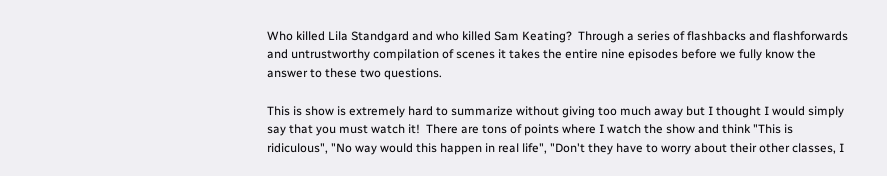Who killed Lila Standgard and who killed Sam Keating?  Through a series of flashbacks and flashforwards and untrustworthy compilation of scenes it takes the entire nine episodes before we fully know the answer to these two questions.

This is show is extremely hard to summarize without giving too much away but I thought I would simply say that you must watch it!  There are tons of points where I watch the show and think "This is ridiculous", "No way would this happen in real life", "Don't they have to worry about their other classes, I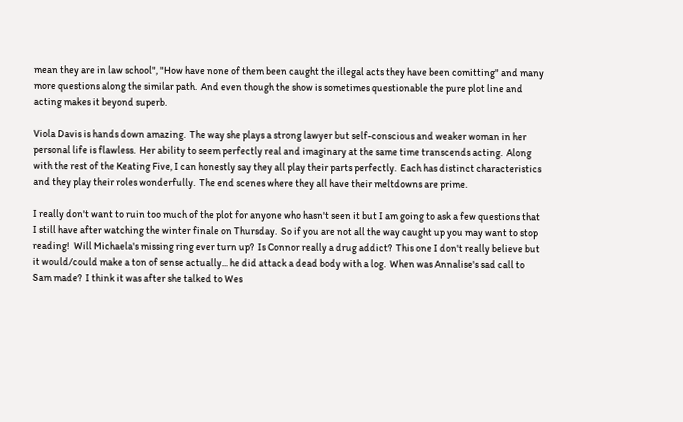mean they are in law school", "How have none of them been caught the illegal acts they have been comitting" and many more questions along the similar path.  And even though the show is sometimes questionable the pure plot line and acting makes it beyond superb.

Viola Davis is hands down amazing.  The way she plays a strong lawyer but self-conscious and weaker woman in her personal life is flawless.  Her ability to seem perfectly real and imaginary at the same time transcends acting.  Along with the rest of the Keating Five, I can honestly say they all play their parts perfectly.  Each has distinct characteristics and they play their roles wonderfully.  The end scenes where they all have their meltdowns are prime.

I really don't want to ruin too much of the plot for anyone who hasn't seen it but I am going to ask a few questions that I still have after watching the winter finale on Thursday.  So if you are not all the way caught up you may want to stop reading!  Will Michaela's missing ring ever turn up?  Is Connor really a drug addict?  This one I don't really believe but it would/could make a ton of sense actually... he did attack a dead body with a log.  When was Annalise's sad call to Sam made?  I think it was after she talked to Wes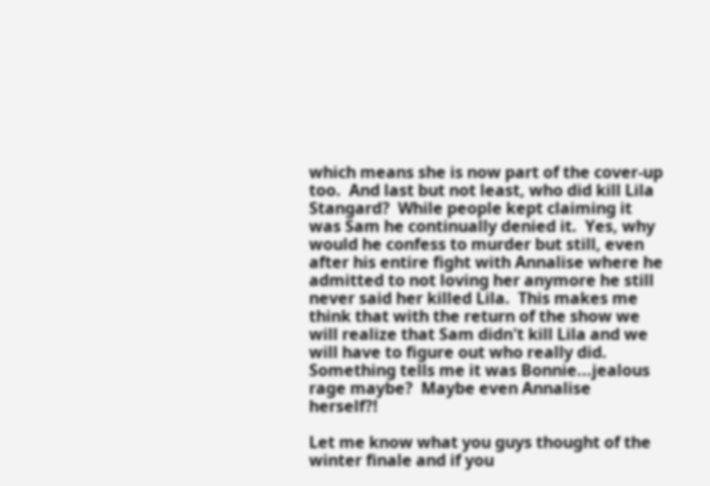which means she is now part of the cover-up too.  And last but not least, who did kill Lila Stangard?  While people kept claiming it was Sam he continually denied it.  Yes, why would he confess to murder but still, even after his entire fight with Annalise where he admitted to not loving her anymore he still never said her killed Lila.  This makes me think that with the return of the show we will realize that Sam didn't kill Lila and we will have to figure out who really did.  Something tells me it was Bonnie...jealous rage maybe?  Maybe even Annalise herself?!

Let me know what you guys thought of the winter finale and if you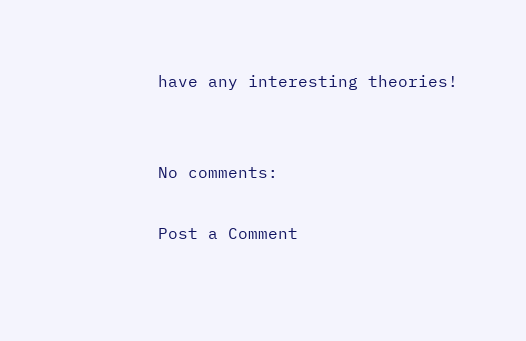have any interesting theories!


No comments:

Post a Comment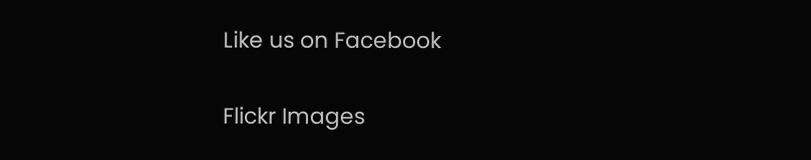Like us on Facebook

Flickr Images